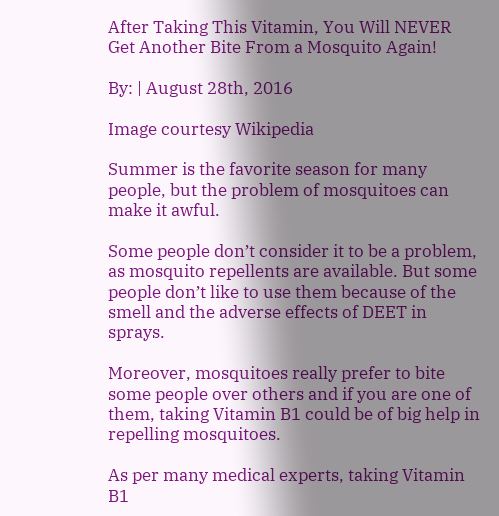After Taking This Vitamin, You Will NEVER Get Another Bite From a Mosquito Again!

By: | August 28th, 2016

Image courtesy Wikipedia

Summer is the favorite season for many people, but the problem of mosquitoes can make it awful.

Some people don’t consider it to be a problem, as mosquito repellents are available. But some people don’t like to use them because of the smell and the adverse effects of DEET in sprays.

Moreover, mosquitoes really prefer to bite some people over others and if you are one of them, taking Vitamin B1 could be of big help in repelling mosquitoes.

As per many medical experts, taking Vitamin B1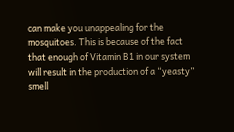can make you unappealing for the mosquitoes. This is because of the fact that enough of Vitamin B1 in our system will result in the production of a “yeasty” smell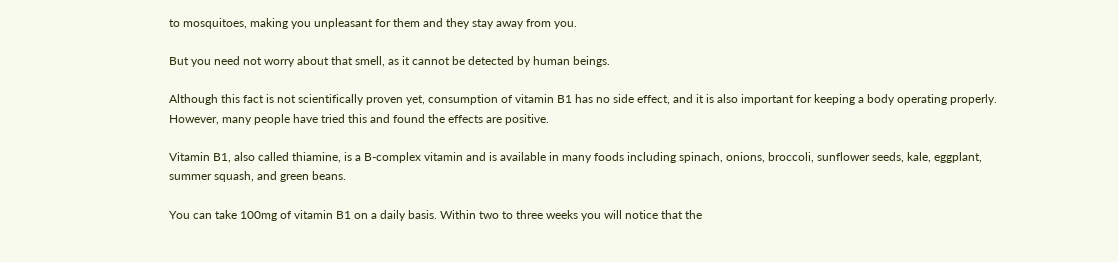to mosquitoes, making you unpleasant for them and they stay away from you.

But you need not worry about that smell, as it cannot be detected by human beings.

Although this fact is not scientifically proven yet, consumption of vitamin B1 has no side effect, and it is also important for keeping a body operating properly. However, many people have tried this and found the effects are positive.

Vitamin B1, also called thiamine, is a B-complex vitamin and is available in many foods including spinach, onions, broccoli, sunflower seeds, kale, eggplant, summer squash, and green beans.

You can take 100mg of vitamin B1 on a daily basis. Within two to three weeks you will notice that the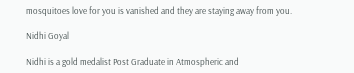mosquitoes love for you is vanished and they are staying away from you.

Nidhi Goyal

Nidhi is a gold medalist Post Graduate in Atmospheric and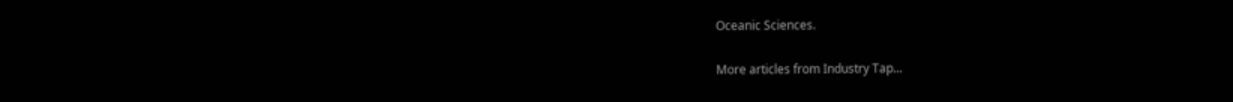Oceanic Sciences.

More articles from Industry Tap...